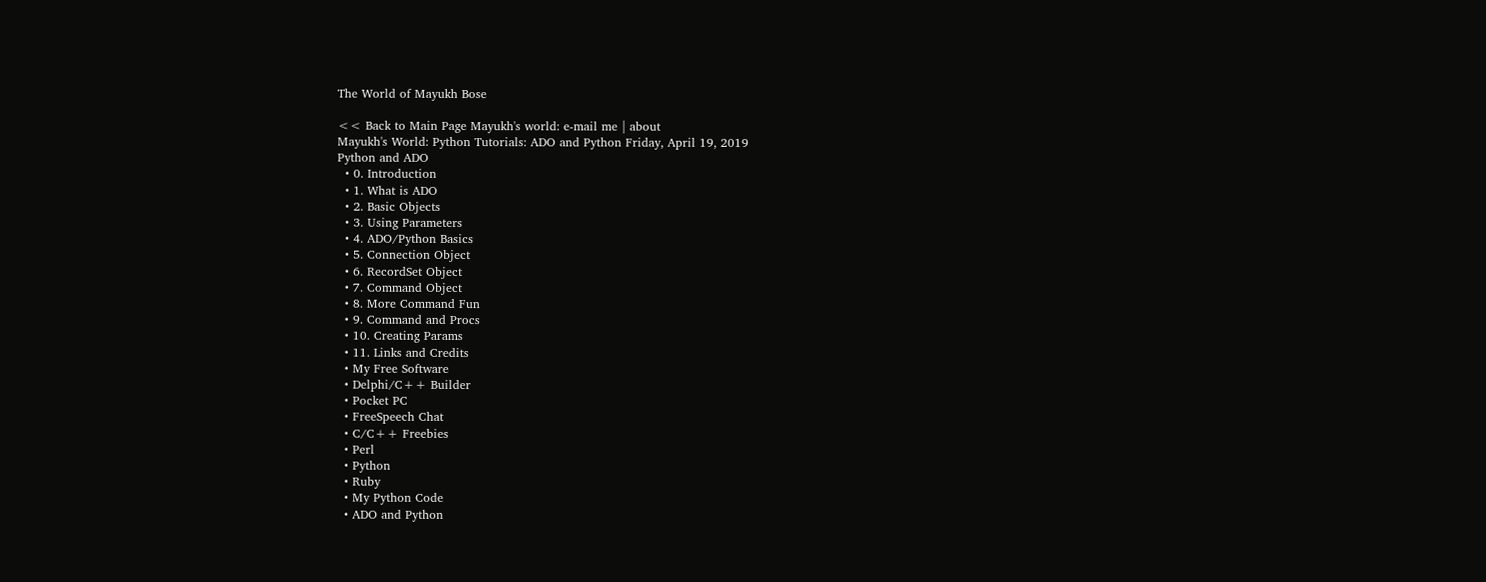The World of Mayukh Bose

<< Back to Main Page Mayukh's world: e-mail me | about
Mayukh's World: Python Tutorials: ADO and Python Friday, April 19, 2019
Python and ADO
  • 0. Introduction
  • 1. What is ADO
  • 2. Basic Objects
  • 3. Using Parameters
  • 4. ADO/Python Basics
  • 5. Connection Object
  • 6. RecordSet Object
  • 7. Command Object
  • 8. More Command Fun
  • 9. Command and Procs
  • 10. Creating Params
  • 11. Links and Credits
  • My Free Software
  • Delphi/C++ Builder
  • Pocket PC
  • FreeSpeech Chat
  • C/C++ Freebies
  • Perl
  • Python
  • Ruby
  • My Python Code
  • ADO and Python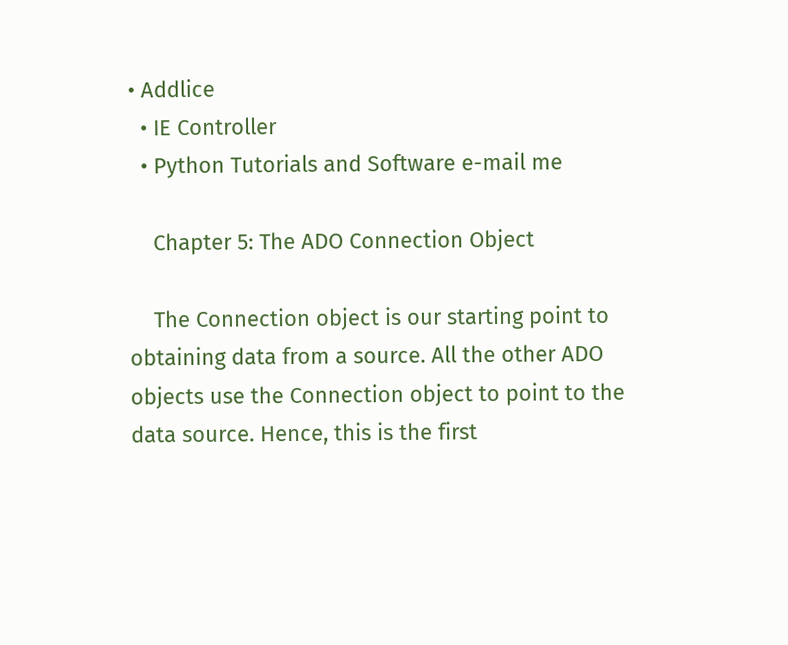• Addlice
  • IE Controller
  • Python Tutorials and Software e-mail me

    Chapter 5: The ADO Connection Object

    The Connection object is our starting point to obtaining data from a source. All the other ADO objects use the Connection object to point to the data source. Hence, this is the first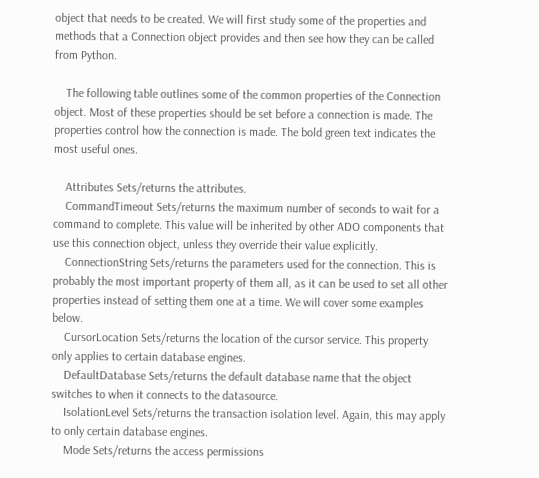object that needs to be created. We will first study some of the properties and methods that a Connection object provides and then see how they can be called from Python.

    The following table outlines some of the common properties of the Connection object. Most of these properties should be set before a connection is made. The properties control how the connection is made. The bold green text indicates the most useful ones.

    Attributes Sets/returns the attributes.
    CommandTimeout Sets/returns the maximum number of seconds to wait for a command to complete. This value will be inherited by other ADO components that use this connection object, unless they override their value explicitly.
    ConnectionString Sets/returns the parameters used for the connection. This is probably the most important property of them all, as it can be used to set all other properties instead of setting them one at a time. We will cover some examples below.
    CursorLocation Sets/returns the location of the cursor service. This property only applies to certain database engines.
    DefaultDatabase Sets/returns the default database name that the object switches to when it connects to the datasource.
    IsolationLevel Sets/returns the transaction isolation level. Again, this may apply to only certain database engines.
    Mode Sets/returns the access permissions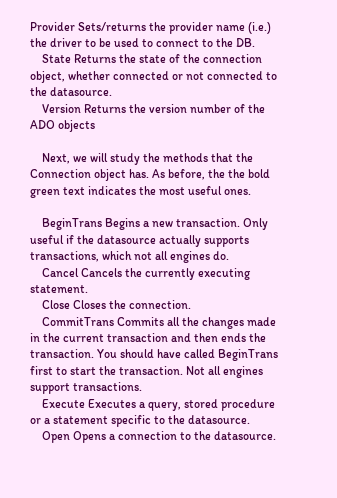Provider Sets/returns the provider name (i.e.) the driver to be used to connect to the DB.
    State Returns the state of the connection object, whether connected or not connected to the datasource.
    Version Returns the version number of the ADO objects

    Next, we will study the methods that the Connection object has. As before, the the bold green text indicates the most useful ones.

    BeginTrans Begins a new transaction. Only useful if the datasource actually supports transactions, which not all engines do.
    Cancel Cancels the currently executing statement.
    Close Closes the connection.
    CommitTrans Commits all the changes made in the current transaction and then ends the transaction. You should have called BeginTrans first to start the transaction. Not all engines support transactions.
    Execute Executes a query, stored procedure or a statement specific to the datasource.
    Open Opens a connection to the datasource.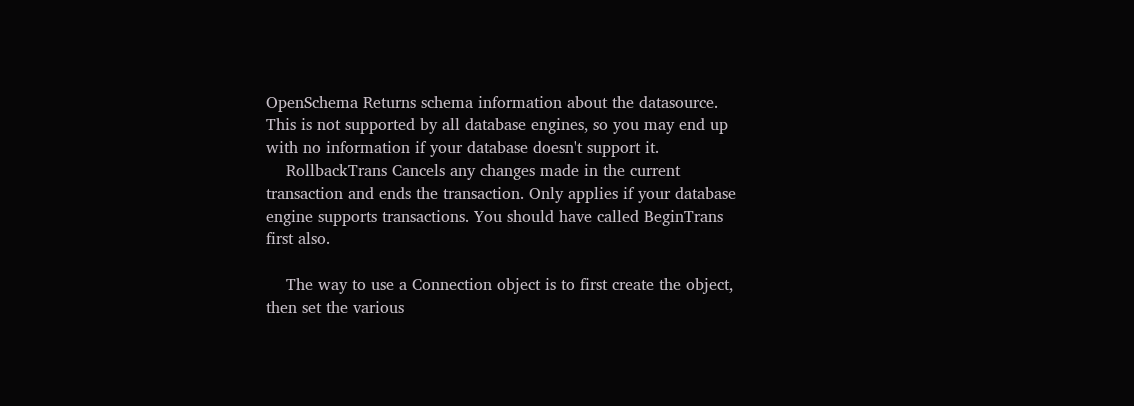OpenSchema Returns schema information about the datasource. This is not supported by all database engines, so you may end up with no information if your database doesn't support it.
    RollbackTrans Cancels any changes made in the current transaction and ends the transaction. Only applies if your database engine supports transactions. You should have called BeginTrans first also.

    The way to use a Connection object is to first create the object, then set the various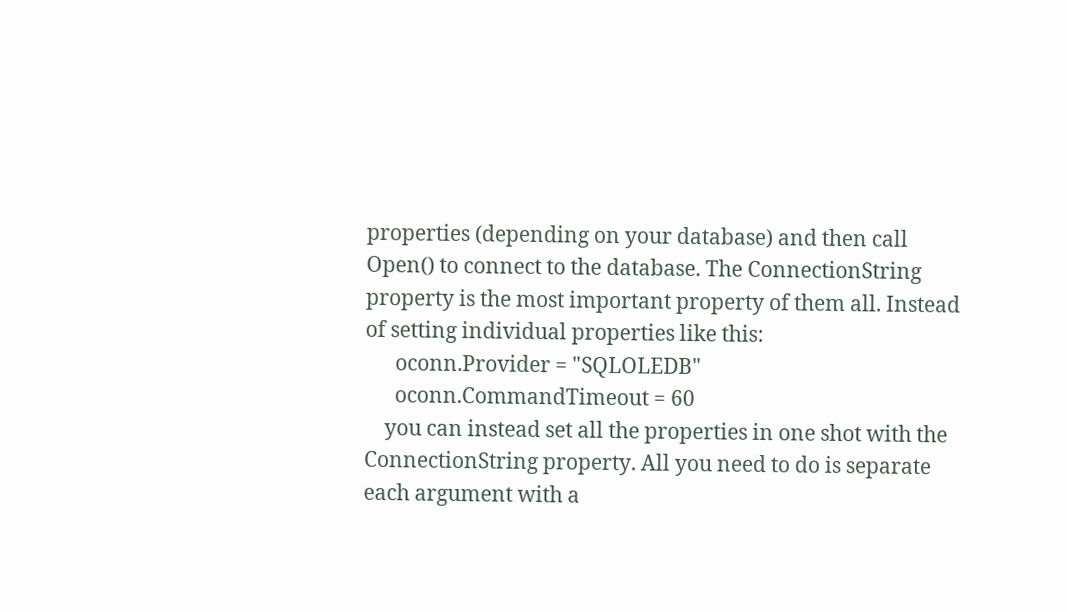properties (depending on your database) and then call Open() to connect to the database. The ConnectionString property is the most important property of them all. Instead of setting individual properties like this:
      oconn.Provider = "SQLOLEDB"
      oconn.CommandTimeout = 60
    you can instead set all the properties in one shot with the ConnectionString property. All you need to do is separate each argument with a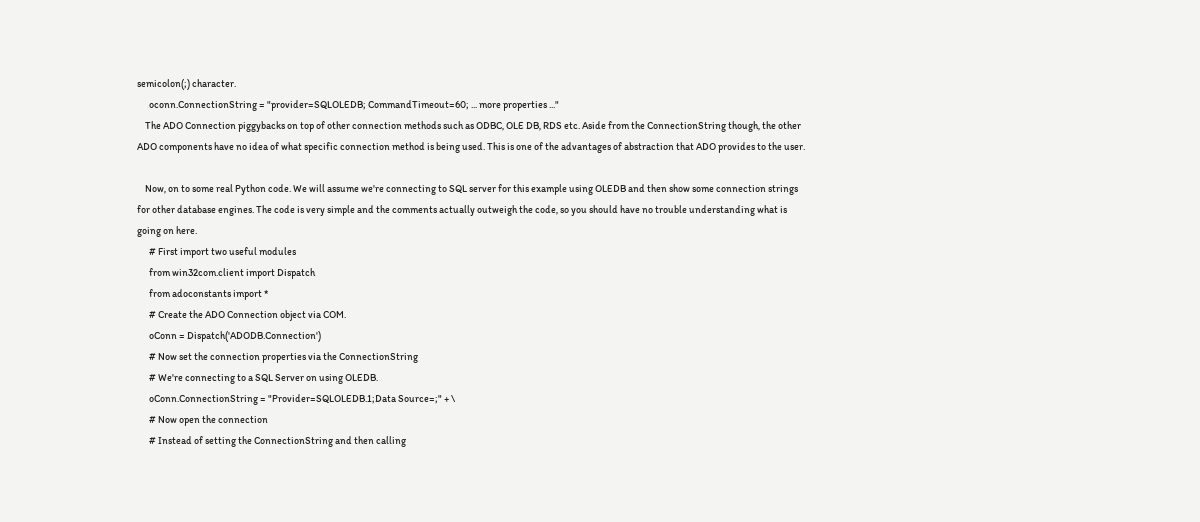semicolon(;) character.
      oconn.ConnectionString = "provider=SQLOLEDB; CommandTimeout=60; ... more properties ..."
    The ADO Connection piggybacks on top of other connection methods such as ODBC, OLE DB, RDS etc. Aside from the ConnectionString though, the other ADO components have no idea of what specific connection method is being used. This is one of the advantages of abstraction that ADO provides to the user.

    Now, on to some real Python code. We will assume we're connecting to SQL server for this example using OLEDB and then show some connection strings for other database engines. The code is very simple and the comments actually outweigh the code, so you should have no trouble understanding what is going on here.
      # First import two useful modules
      from win32com.client import Dispatch
      from adoconstants import *
      # Create the ADO Connection object via COM.
      oConn = Dispatch('ADODB.Connection')
      # Now set the connection properties via the ConnectionString
      # We're connecting to a SQL Server on using OLEDB.
      oConn.ConnectionString = "Provider=SQLOLEDB.1;Data Source=;" + \
      # Now open the connection
      # Instead of setting the ConnectionString and then calling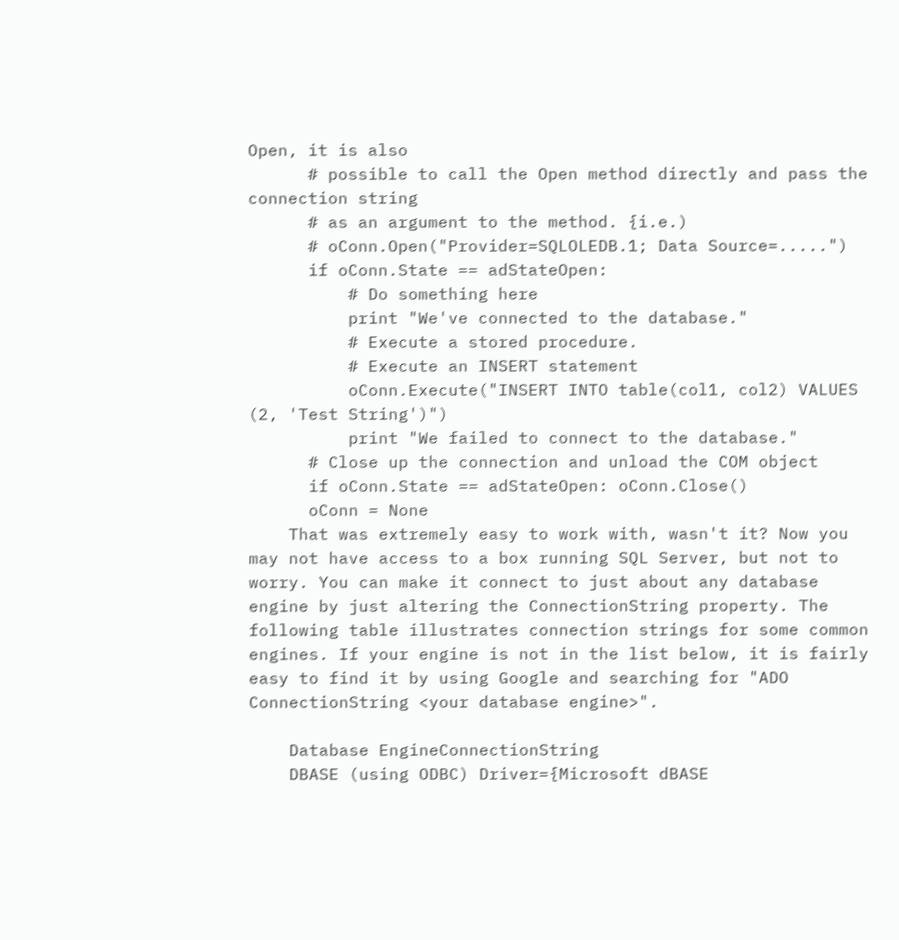Open, it is also
      # possible to call the Open method directly and pass the connection string
      # as an argument to the method. {i.e.)
      # oConn.Open("Provider=SQLOLEDB.1; Data Source=.....")
      if oConn.State == adStateOpen:
          # Do something here
          print "We've connected to the database."
          # Execute a stored procedure.
          # Execute an INSERT statement
          oConn.Execute("INSERT INTO table(col1, col2) VALUES (2, 'Test String')")
          print "We failed to connect to the database."
      # Close up the connection and unload the COM object
      if oConn.State == adStateOpen: oConn.Close()
      oConn = None
    That was extremely easy to work with, wasn't it? Now you may not have access to a box running SQL Server, but not to worry. You can make it connect to just about any database engine by just altering the ConnectionString property. The following table illustrates connection strings for some common engines. If your engine is not in the list below, it is fairly easy to find it by using Google and searching for "ADO ConnectionString <your database engine>".

    Database EngineConnectionString
    DBASE (using ODBC) Driver={Microsoft dBASE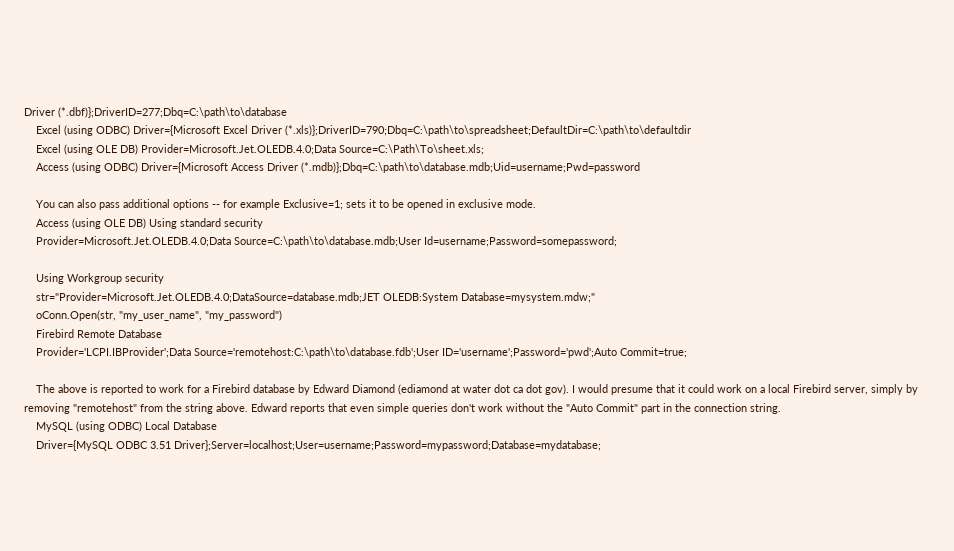Driver (*.dbf)};DriverID=277;Dbq=C:\path\to\database
    Excel (using ODBC) Driver={Microsoft Excel Driver (*.xls)};DriverID=790;Dbq=C:\path\to\spreadsheet;DefaultDir=C:\path\to\defaultdir
    Excel (using OLE DB) Provider=Microsoft.Jet.OLEDB.4.0;Data Source=C:\Path\To\sheet.xls;
    Access (using ODBC) Driver={Microsoft Access Driver (*.mdb)};Dbq=C:\path\to\database.mdb;Uid=username;Pwd=password

    You can also pass additional options -- for example Exclusive=1; sets it to be opened in exclusive mode.
    Access (using OLE DB) Using standard security
    Provider=Microsoft.Jet.OLEDB.4.0;Data Source=C:\path\to\database.mdb;User Id=username;Password=somepassword;

    Using Workgroup security
    str="Provider=Microsoft.Jet.OLEDB.4.0;DataSource=database.mdb;JET OLEDB:System Database=mysystem.mdw;"
    oConn.Open(str, "my_user_name", "my_password")
    Firebird Remote Database
    Provider='LCPI.IBProvider';Data Source='remotehost:C:\path\to\database.fdb';User ID='username';Password='pwd';Auto Commit=true;

    The above is reported to work for a Firebird database by Edward Diamond (ediamond at water dot ca dot gov). I would presume that it could work on a local Firebird server, simply by removing "remotehost" from the string above. Edward reports that even simple queries don't work without the "Auto Commit" part in the connection string.
    MySQL (using ODBC) Local Database
    Driver={MySQL ODBC 3.51 Driver};Server=localhost;User=username;Password=mypassword;Database=mydatabase;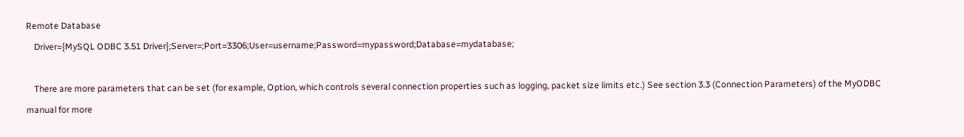Remote Database
    Driver={MySQL ODBC 3.51 Driver};Server=;Port=3306;User=username;Password=mypassword;Database=mydatabase;

    There are more parameters that can be set (for example, Option, which controls several connection properties such as logging, packet size limits etc.) See section 3.3 (Connection Parameters) of the MyODBC manual for more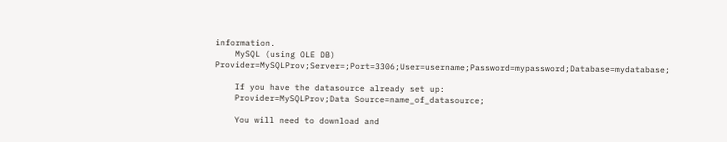information.
    MySQL (using OLE DB) Provider=MySQLProv;Server=;Port=3306;User=username;Password=mypassword;Database=mydatabase;

    If you have the datasource already set up:
    Provider=MySQLProv;Data Source=name_of_datasource;

    You will need to download and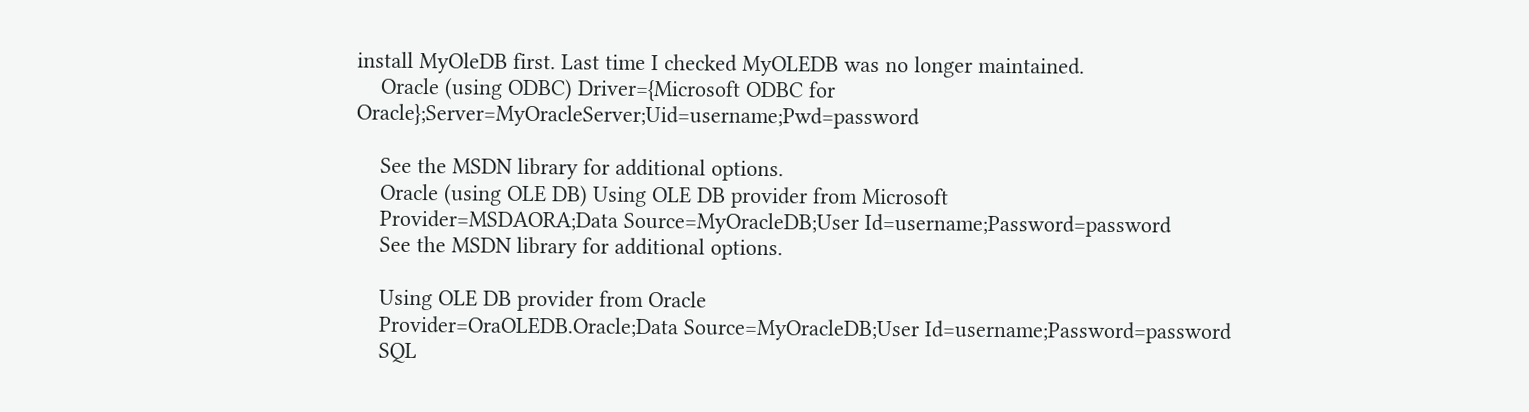install MyOleDB first. Last time I checked MyOLEDB was no longer maintained.
    Oracle (using ODBC) Driver={Microsoft ODBC for Oracle};Server=MyOracleServer;Uid=username;Pwd=password

    See the MSDN library for additional options.
    Oracle (using OLE DB) Using OLE DB provider from Microsoft
    Provider=MSDAORA;Data Source=MyOracleDB;User Id=username;Password=password
    See the MSDN library for additional options.

    Using OLE DB provider from Oracle
    Provider=OraOLEDB.Oracle;Data Source=MyOracleDB;User Id=username;Password=password
    SQL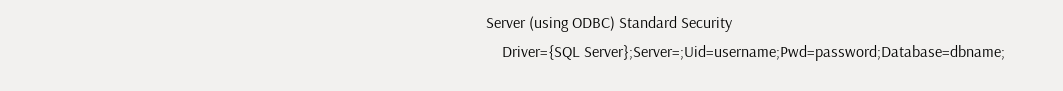Server (using ODBC) Standard Security
    Driver={SQL Server};Server=;Uid=username;Pwd=password;Database=dbname;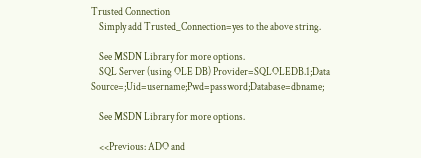Trusted Connection
    Simply add Trusted_Connection=yes to the above string.

    See MSDN Library for more options.
    SQL Server (using OLE DB) Provider=SQLOLEDB.1;Data Source=;Uid=username;Pwd=password;Database=dbname;

    See MSDN Library for more options.

    <<Previous: ADO and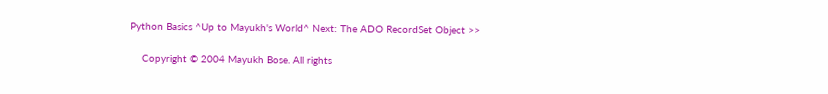Python Basics ^Up to Mayukh's World^ Next: The ADO RecordSet Object >>

    Copyright © 2004 Mayukh Bose. All rights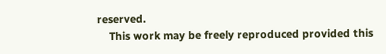reserved.
    This work may be freely reproduced provided this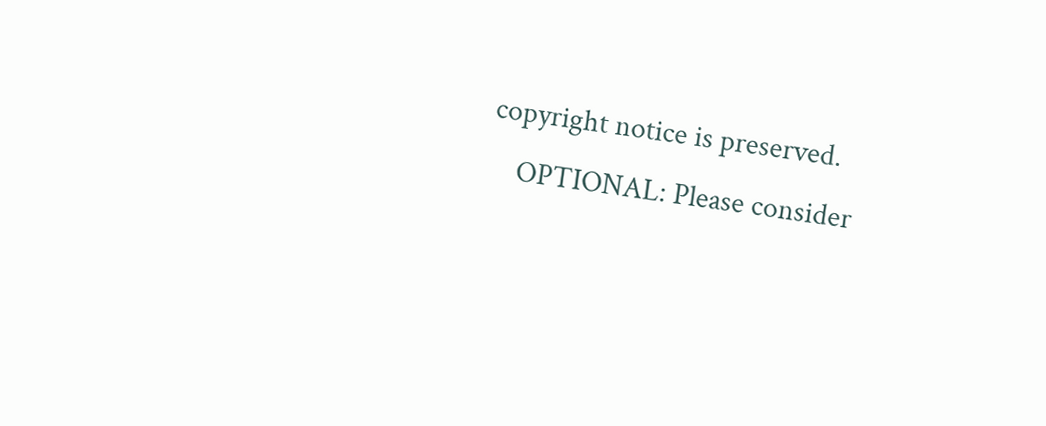copyright notice is preserved.
    OPTIONAL: Please consider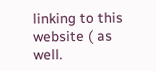linking to this website ( as well.